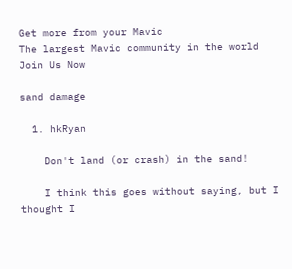Get more from your Mavic
The largest Mavic community in the world
Join Us Now

sand damage

  1. hkRyan

    Don't land (or crash) in the sand!

    I think this goes without saying, but I thought I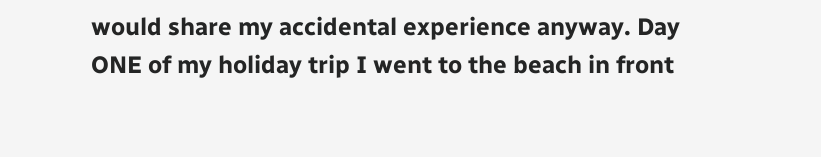would share my accidental experience anyway. Day ONE of my holiday trip I went to the beach in front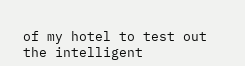of my hotel to test out the intelligent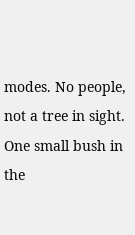modes. No people, not a tree in sight. One small bush in the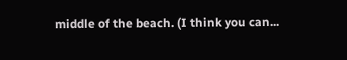middle of the beach. (I think you can...